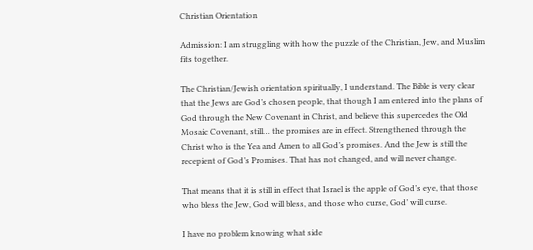Christian Orientation

Admission: I am struggling with how the puzzle of the Christian, Jew, and Muslim fits together.

The Christian/Jewish orientation spiritually, I understand. The Bible is very clear that the Jews are God’s chosen people, that though I am entered into the plans of God through the New Covenant in Christ, and believe this supercedes the Old Mosaic Covenant, still… the promises are in effect. Strengthened through the Christ who is the Yea and Amen to all God’s promises. And the Jew is still the recepient of God’s Promises. That has not changed, and will never change.

That means that it is still in effect that Israel is the apple of God’s eye, that those who bless the Jew, God will bless, and those who curse, God’ will curse.

I have no problem knowing what side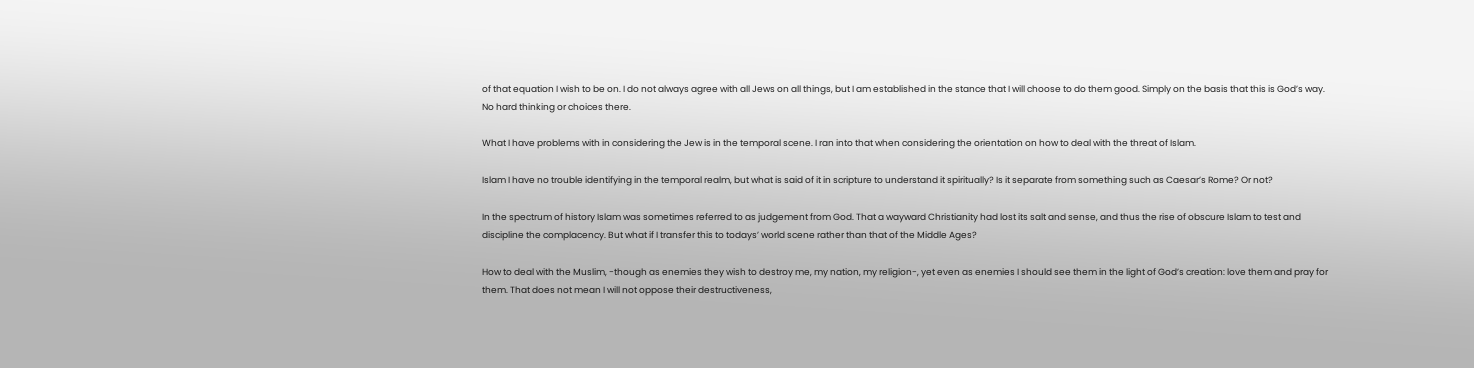of that equation I wish to be on. I do not always agree with all Jews on all things, but I am established in the stance that I will choose to do them good. Simply on the basis that this is God’s way. No hard thinking or choices there.

What I have problems with in considering the Jew is in the temporal scene. I ran into that when considering the orientation on how to deal with the threat of Islam.

Islam I have no trouble identifying in the temporal realm, but what is said of it in scripture to understand it spiritually? Is it separate from something such as Caesar’s Rome? Or not?

In the spectrum of history Islam was sometimes referred to as judgement from God. That a wayward Christianity had lost its salt and sense, and thus the rise of obscure Islam to test and discipline the complacency. But what if I transfer this to todays’ world scene rather than that of the Middle Ages?

How to deal with the Muslim, -though as enemies they wish to destroy me, my nation, my religion-, yet even as enemies I should see them in the light of God’s creation: love them and pray for them. That does not mean I will not oppose their destructiveness,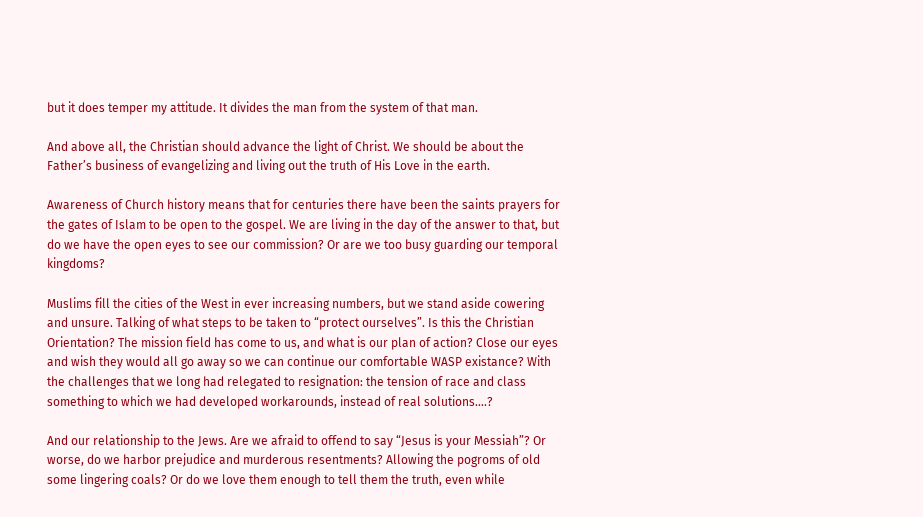but it does temper my attitude. It divides the man from the system of that man.

And above all, the Christian should advance the light of Christ. We should be about the Father’s business of evangelizing and living out the truth of His Love in the earth.

Awareness of Church history means that for centuries there have been the saints prayers for the gates of Islam to be open to the gospel. We are living in the day of the answer to that, but do we have the open eyes to see our commission? Or are we too busy guarding our temporal kingdoms?

Muslims fill the cities of the West in ever increasing numbers, but we stand aside cowering and unsure. Talking of what steps to be taken to “protect ourselves”. Is this the Christian Orientation? The mission field has come to us, and what is our plan of action? Close our eyes and wish they would all go away so we can continue our comfortable WASP existance? With the challenges that we long had relegated to resignation: the tension of race and class something to which we had developed workarounds, instead of real solutions….?

And our relationship to the Jews. Are we afraid to offend to say “Jesus is your Messiah”? Or worse, do we harbor prejudice and murderous resentments? Allowing the pogroms of old some lingering coals? Or do we love them enough to tell them the truth, even while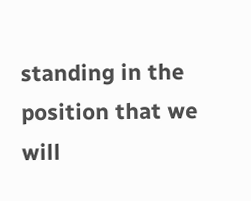standing in the position that we will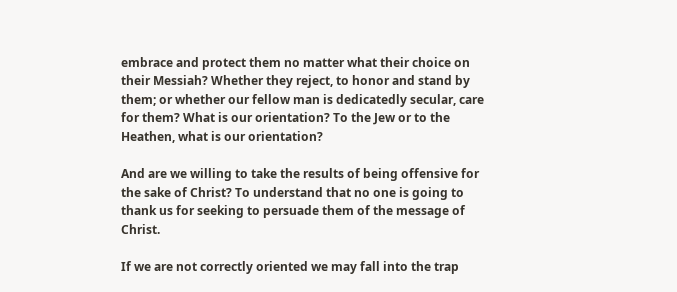embrace and protect them no matter what their choice on their Messiah? Whether they reject, to honor and stand by them; or whether our fellow man is dedicatedly secular, care for them? What is our orientation? To the Jew or to the Heathen, what is our orientation?

And are we willing to take the results of being offensive for the sake of Christ? To understand that no one is going to thank us for seeking to persuade them of the message of Christ.

If we are not correctly oriented we may fall into the trap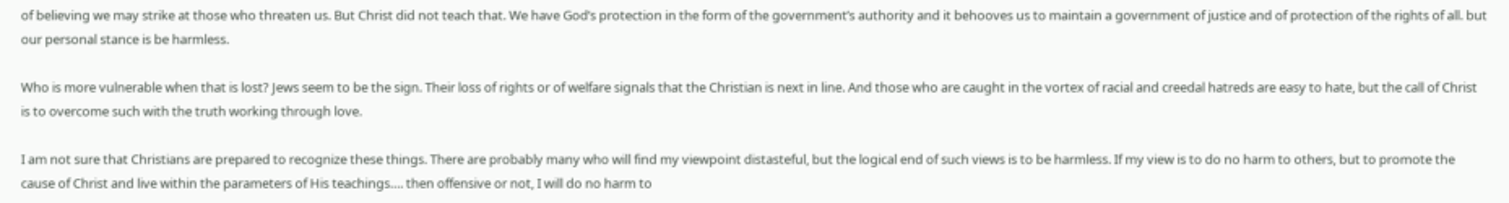of believing we may strike at those who threaten us. But Christ did not teach that. We have God’s protection in the form of the government’s authority and it behooves us to maintain a government of justice and of protection of the rights of all. but our personal stance is be harmless.

Who is more vulnerable when that is lost? Jews seem to be the sign. Their loss of rights or of welfare signals that the Christian is next in line. And those who are caught in the vortex of racial and creedal hatreds are easy to hate, but the call of Christ is to overcome such with the truth working through love.

I am not sure that Christians are prepared to recognize these things. There are probably many who will find my viewpoint distasteful, but the logical end of such views is to be harmless. If my view is to do no harm to others, but to promote the cause of Christ and live within the parameters of His teachings…. then offensive or not, I will do no harm to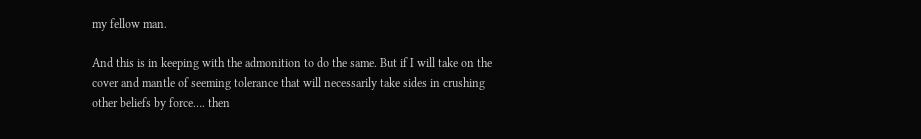my fellow man.

And this is in keeping with the admonition to do the same. But if I will take on the cover and mantle of seeming tolerance that will necessarily take sides in crushing other beliefs by force…. then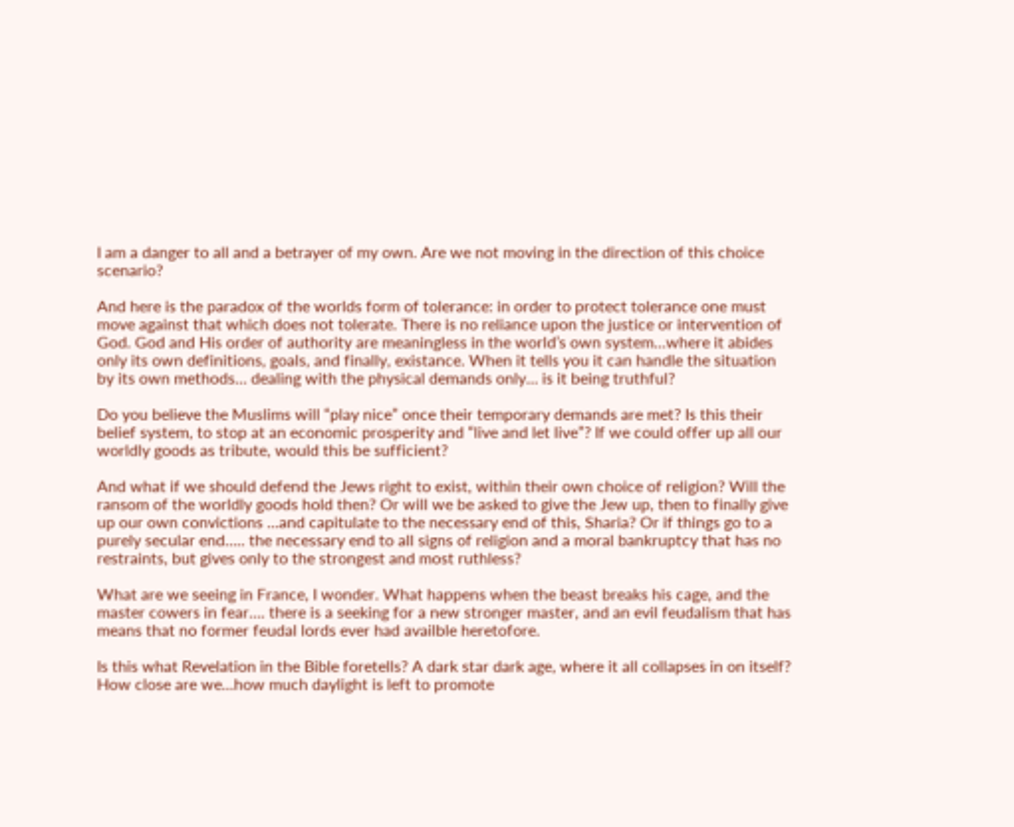I am a danger to all and a betrayer of my own. Are we not moving in the direction of this choice scenario?

And here is the paradox of the worlds form of tolerance: in order to protect tolerance one must move against that which does not tolerate. There is no reliance upon the justice or intervention of God. God and His order of authority are meaningless in the world’s own system…where it abides only its own definitions, goals, and finally, existance. When it tells you it can handle the situation by its own methods… dealing with the physical demands only… is it being truthful?

Do you believe the Muslims will “play nice” once their temporary demands are met? Is this their belief system, to stop at an economic prosperity and “live and let live”? If we could offer up all our worldly goods as tribute, would this be sufficient?

And what if we should defend the Jews right to exist, within their own choice of religion? Will the ransom of the worldly goods hold then? Or will we be asked to give the Jew up, then to finally give up our own convictions …and capitulate to the necessary end of this, Sharia? Or if things go to a purely secular end….. the necessary end to all signs of religion and a moral bankruptcy that has no restraints, but gives only to the strongest and most ruthless?

What are we seeing in France, I wonder. What happens when the beast breaks his cage, and the master cowers in fear…. there is a seeking for a new stronger master, and an evil feudalism that has means that no former feudal lords ever had availble heretofore.

Is this what Revelation in the Bible foretells? A dark star dark age, where it all collapses in on itself? How close are we…how much daylight is left to promote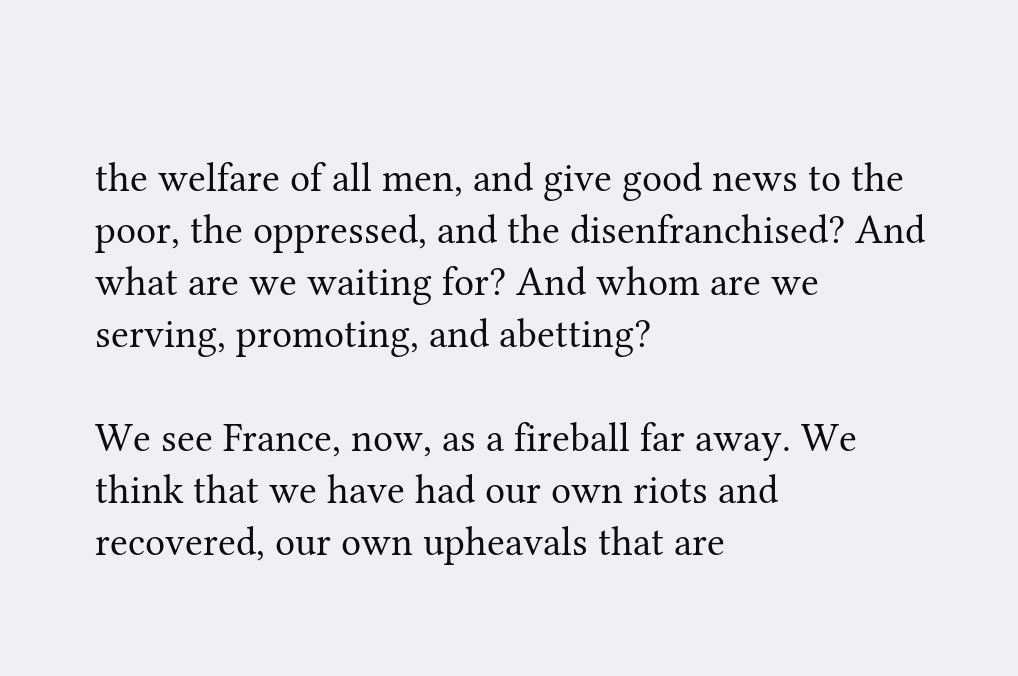the welfare of all men, and give good news to the poor, the oppressed, and the disenfranchised? And what are we waiting for? And whom are we serving, promoting, and abetting?

We see France, now, as a fireball far away. We think that we have had our own riots and recovered, our own upheavals that are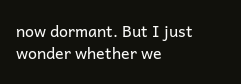now dormant. But I just wonder whether we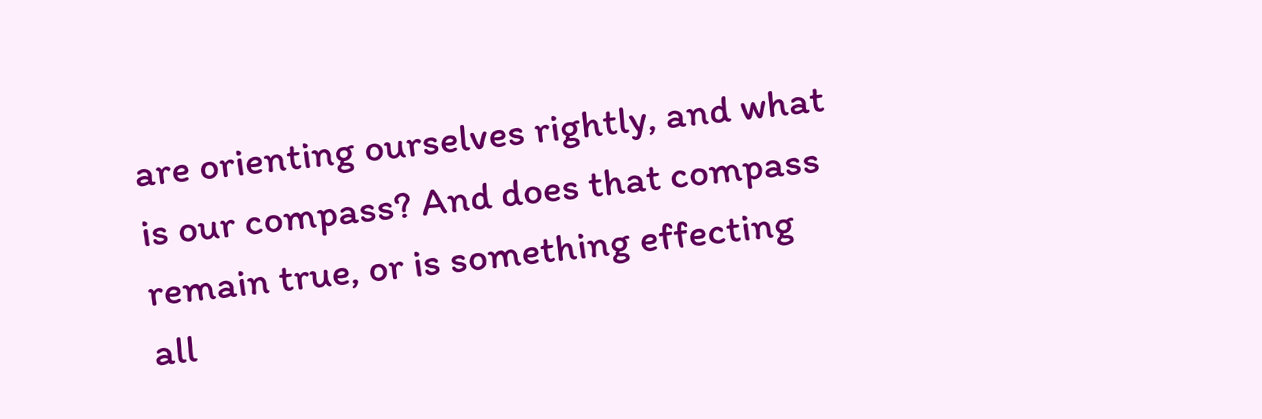are orienting ourselves rightly, and what is our compass? And does that compass remain true, or is something effecting all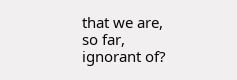that we are, so far, ignorant of?